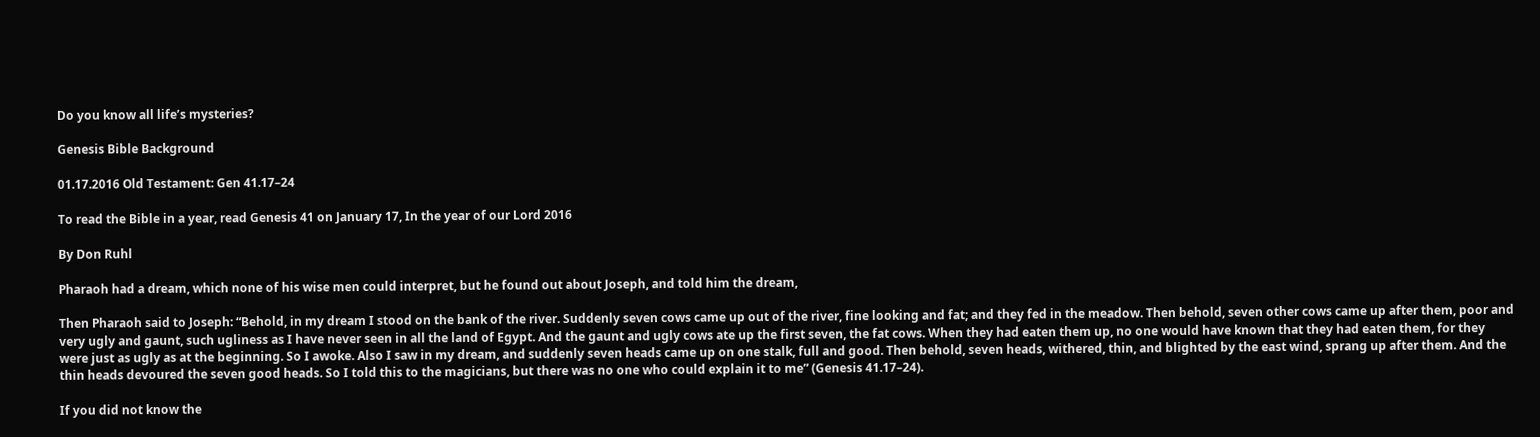Do you know all life’s mysteries?

Genesis Bible Background

01.17.2016 Old Testament: Gen 41.17–24

To read the Bible in a year, read Genesis 41 on January 17, In the year of our Lord 2016

By Don Ruhl

Pharaoh had a dream, which none of his wise men could interpret, but he found out about Joseph, and told him the dream,

Then Pharaoh said to Joseph: “Behold, in my dream I stood on the bank of the river. Suddenly seven cows came up out of the river, fine looking and fat; and they fed in the meadow. Then behold, seven other cows came up after them, poor and very ugly and gaunt, such ugliness as I have never seen in all the land of Egypt. And the gaunt and ugly cows ate up the first seven, the fat cows. When they had eaten them up, no one would have known that they had eaten them, for they were just as ugly as at the beginning. So I awoke. Also I saw in my dream, and suddenly seven heads came up on one stalk, full and good. Then behold, seven heads, withered, thin, and blighted by the east wind, sprang up after them. And the thin heads devoured the seven good heads. So I told this to the magicians, but there was no one who could explain it to me” (Genesis 41.17–24).

If you did not know the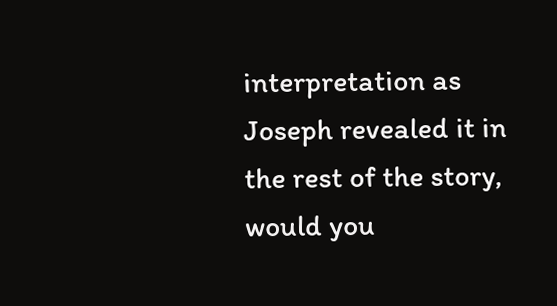interpretation as Joseph revealed it in the rest of the story, would you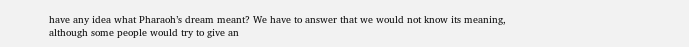have any idea what Pharaoh’s dream meant? We have to answer that we would not know its meaning, although some people would try to give an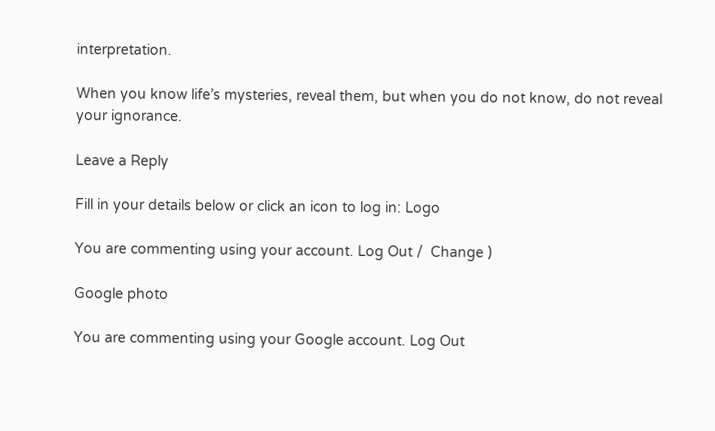interpretation.

When you know life’s mysteries, reveal them, but when you do not know, do not reveal your ignorance.

Leave a Reply

Fill in your details below or click an icon to log in: Logo

You are commenting using your account. Log Out /  Change )

Google photo

You are commenting using your Google account. Log Out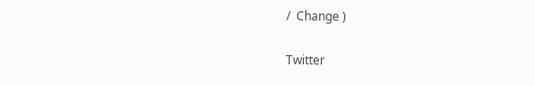/  Change )

Twitter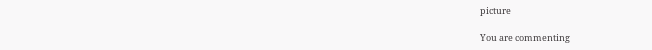picture

You are commenting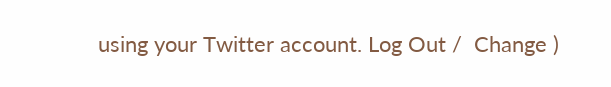using your Twitter account. Log Out /  Change )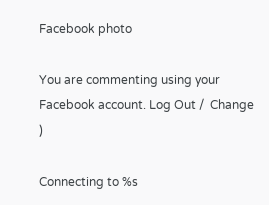Facebook photo

You are commenting using your Facebook account. Log Out /  Change )

Connecting to %s